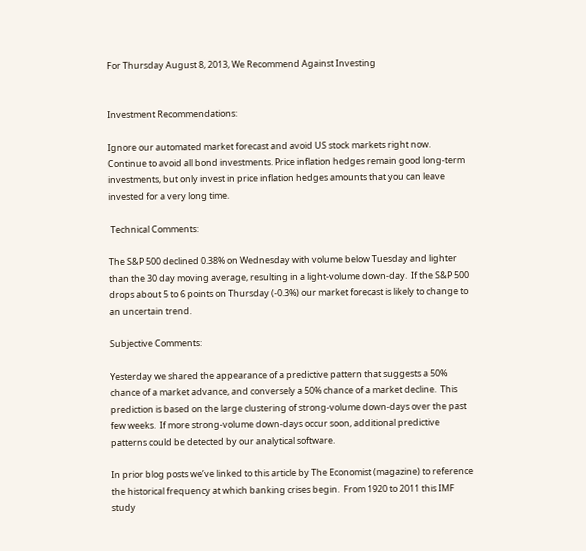For Thursday August 8, 2013, We Recommend Against Investing


Investment Recommendations:

Ignore our automated market forecast and avoid US stock markets right now.  Continue to avoid all bond investments. Price inflation hedges remain good long-term investments, but only invest in price inflation hedges amounts that you can leave invested for a very long time.

 Technical Comments:

The S&P 500 declined 0.38% on Wednesday with volume below Tuesday and lighter than the 30 day moving average, resulting in a light-volume down-day.  If the S&P 500 drops about 5 to 6 points on Thursday (-0.3%) our market forecast is likely to change to an uncertain trend.

Subjective Comments:

Yesterday we shared the appearance of a predictive pattern that suggests a 50% chance of a market advance, and conversely a 50% chance of a market decline.  This prediction is based on the large clustering of strong-volume down-days over the past few weeks.  If more strong-volume down-days occur soon, additional predictive patterns could be detected by our analytical software.

In prior blog posts we’ve linked to this article by The Economist (magazine) to reference the historical frequency at which banking crises begin.  From 1920 to 2011 this IMF study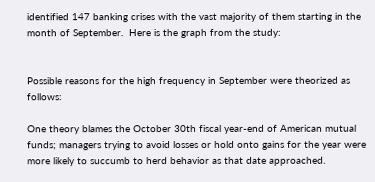identified 147 banking crises with the vast majority of them starting in the month of September.  Here is the graph from the study:


Possible reasons for the high frequency in September were theorized as follows:

One theory blames the October 30th fiscal year-end of American mutual funds; managers trying to avoid losses or hold onto gains for the year were more likely to succumb to herd behavior as that date approached.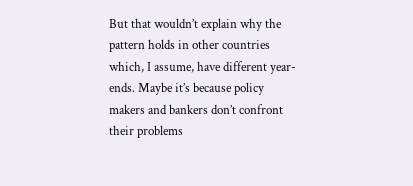But that wouldn’t explain why the pattern holds in other countries which, I assume, have different year-ends. Maybe it’s because policy makers and bankers don’t confront their problems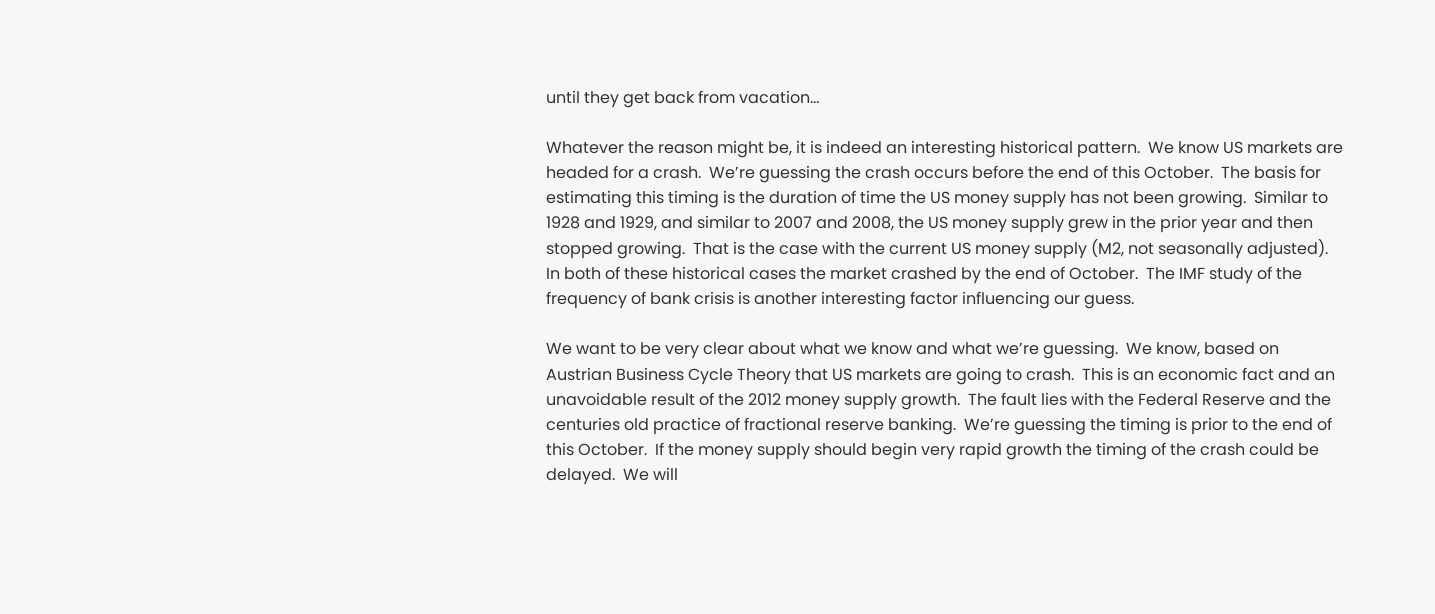until they get back from vacation…

Whatever the reason might be, it is indeed an interesting historical pattern.  We know US markets are headed for a crash.  We’re guessing the crash occurs before the end of this October.  The basis for estimating this timing is the duration of time the US money supply has not been growing.  Similar to 1928 and 1929, and similar to 2007 and 2008, the US money supply grew in the prior year and then stopped growing.  That is the case with the current US money supply (M2, not seasonally adjusted).  In both of these historical cases the market crashed by the end of October.  The IMF study of the frequency of bank crisis is another interesting factor influencing our guess.

We want to be very clear about what we know and what we’re guessing.  We know, based on Austrian Business Cycle Theory that US markets are going to crash.  This is an economic fact and an unavoidable result of the 2012 money supply growth.  The fault lies with the Federal Reserve and the centuries old practice of fractional reserve banking.  We’re guessing the timing is prior to the end of this October.  If the money supply should begin very rapid growth the timing of the crash could be delayed.  We will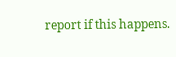report if this happens.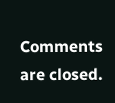Comments are closed.